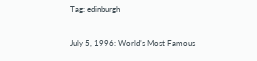Tag: edinburgh

July 5, 1996: World’s Most Famous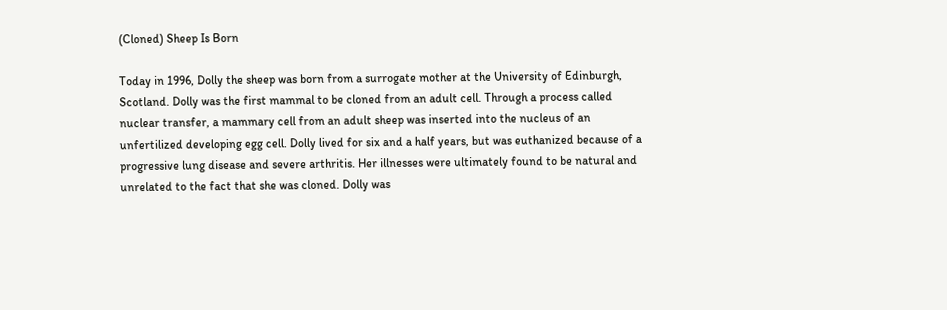(Cloned) Sheep Is Born

Today in 1996, Dolly the sheep was born from a surrogate mother at the University of Edinburgh, Scotland. Dolly was the first mammal to be cloned from an adult cell. Through a process called nuclear transfer, a mammary cell from an adult sheep was inserted into the nucleus of an unfertilized developing egg cell. Dolly lived for six and a half years, but was euthanized because of a progressive lung disease and severe arthritis. Her illnesses were ultimately found to be natural and unrelated to the fact that she was cloned. Dolly was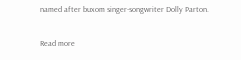named after buxom singer-songwriter Dolly Parton.

Read more